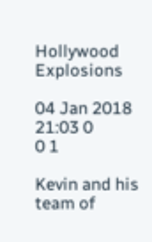Hollywood Explosions

04 Jan 2018 21:03 0
0 1

Kevin and his team of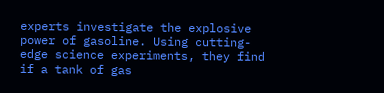experts investigate the explosive power of gasoline. Using cutting-edge science experiments, they find if a tank of gas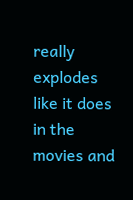really explodes like it does in the movies and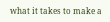what it takes to make a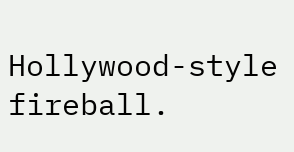Hollywood-style fireball.